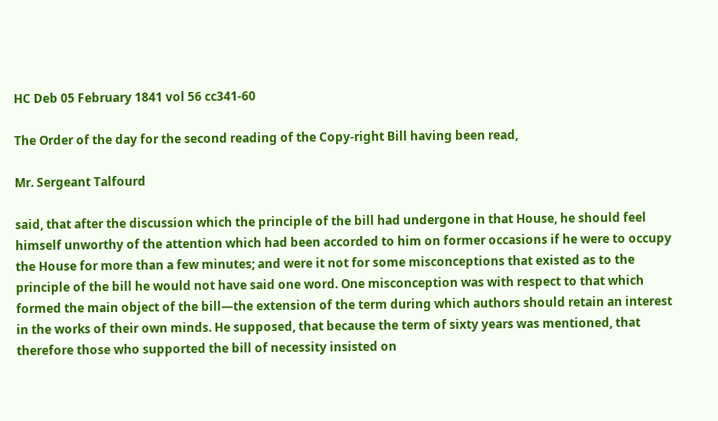HC Deb 05 February 1841 vol 56 cc341-60

The Order of the day for the second reading of the Copy-right Bill having been read,

Mr. Sergeant Talfourd

said, that after the discussion which the principle of the bill had undergone in that House, he should feel himself unworthy of the attention which had been accorded to him on former occasions if he were to occupy the House for more than a few minutes; and were it not for some misconceptions that existed as to the principle of the bill he would not have said one word. One misconception was with respect to that which formed the main object of the bill—the extension of the term during which authors should retain an interest in the works of their own minds. He supposed, that because the term of sixty years was mentioned, that therefore those who supported the bill of necessity insisted on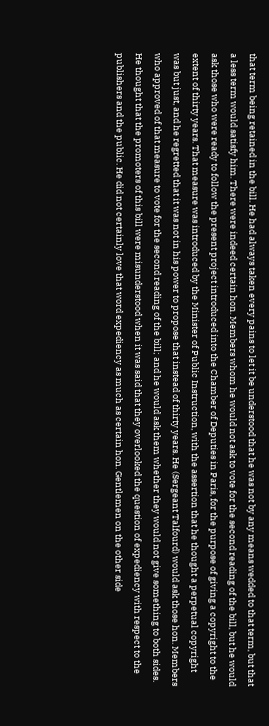that term being retained in the bill. He had always taken every pains to let it be understood that he was not by any means wedded to that term, but that a less term would satisfy him. There were indeed certain hon. Members whom he would not ask to vote for the second reading of the bill, but he would ask those who were ready to follow the present project introduced into the Chamber of Deputies in Paris, for the purpose of giving a copyright to the extent of thirty years. That measure was introduced by the Minister of Public Instruction, with the assertion that he thought a perpetual copyright was but just, and he regretted that it was not in his power to propose that instead of thirty years. He (Sergeant Talfourd) would ask those hon. Members who approved of that measure to vote for the second reading of the bill; and he would ask them whether they would not give something to both sides. He thought that the promoters of this bill were misunderstood when it was said that they overlooked the question of expediency with respect to the publishers and the public. He did not certainly love that word expediency as much as certain hon. Gentlemen on the other side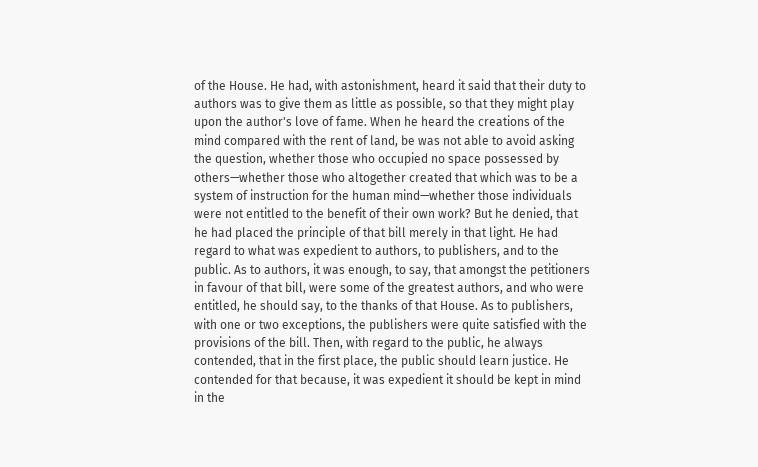of the House. He had, with astonishment, heard it said that their duty to authors was to give them as little as possible, so that they might play upon the author's love of fame. When he heard the creations of the mind compared with the rent of land, be was not able to avoid asking the question, whether those who occupied no space possessed by others—whether those who altogether created that which was to be a system of instruction for the human mind—whether those individuals were not entitled to the benefit of their own work? But he denied, that he had placed the principle of that bill merely in that light. He had regard to what was expedient to authors, to publishers, and to the public. As to authors, it was enough, to say, that amongst the petitioners in favour of that bill, were some of the greatest authors, and who were entitled, he should say, to the thanks of that House. As to publishers, with one or two exceptions, the publishers were quite satisfied with the provisions of the bill. Then, with regard to the public, he always contended, that in the first place, the public should learn justice. He contended for that because, it was expedient it should be kept in mind in the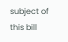subject of this bill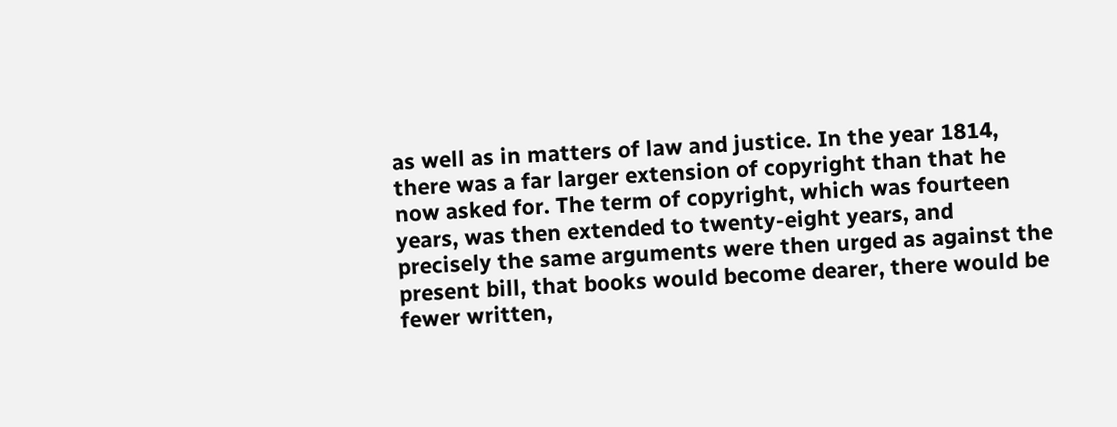as well as in matters of law and justice. In the year 1814, there was a far larger extension of copyright than that he now asked for. The term of copyright, which was fourteen years, was then extended to twenty-eight years, and precisely the same arguments were then urged as against the present bill, that books would become dearer, there would be fewer written,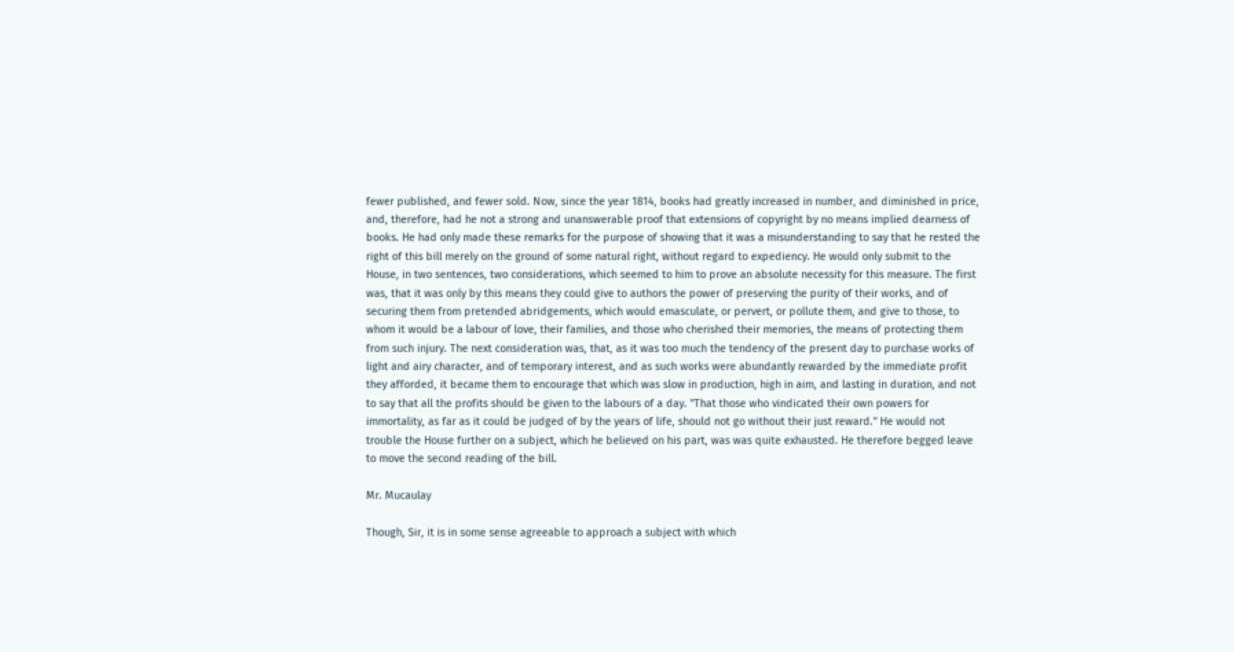fewer published, and fewer sold. Now, since the year 1814, books had greatly increased in number, and diminished in price, and, therefore, had he not a strong and unanswerable proof that extensions of copyright by no means implied dearness of books. He had only made these remarks for the purpose of showing that it was a misunderstanding to say that he rested the right of this bill merely on the ground of some natural right, without regard to expediency. He would only submit to the House, in two sentences, two considerations, which seemed to him to prove an absolute necessity for this measure. The first was, that it was only by this means they could give to authors the power of preserving the purity of their works, and of securing them from pretended abridgements, which would emasculate, or pervert, or pollute them, and give to those, to whom it would be a labour of love, their families, and those who cherished their memories, the means of protecting them from such injury. The next consideration was, that, as it was too much the tendency of the present day to purchase works of light and airy character, and of temporary interest, and as such works were abundantly rewarded by the immediate profit they afforded, it became them to encourage that which was slow in production, high in aim, and lasting in duration, and not to say that all the profits should be given to the labours of a day. "That those who vindicated their own powers for immortality, as far as it could be judged of by the years of life, should not go without their just reward." He would not trouble the House further on a subject, which he believed on his part, was was quite exhausted. He therefore begged leave to move the second reading of the bill.

Mr. Mucaulay

Though, Sir, it is in some sense agreeable to approach a subject with which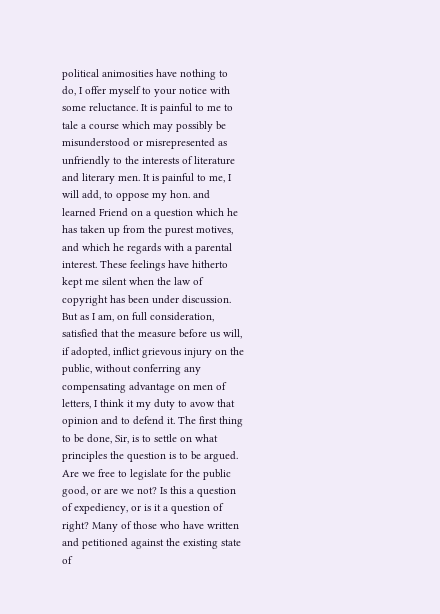political animosities have nothing to do, I offer myself to your notice with some reluctance. It is painful to me to tale a course which may possibly be misunderstood or misrepresented as unfriendly to the interests of literature and literary men. It is painful to me, I will add, to oppose my hon. and learned Friend on a question which he has taken up from the purest motives, and which he regards with a parental interest. These feelings have hitherto kept me silent when the law of copyright has been under discussion. But as I am, on full consideration, satisfied that the measure before us will, if adopted, inflict grievous injury on the public, without conferring any compensating advantage on men of letters, I think it my duty to avow that opinion and to defend it. The first thing to be done, Sir, is to settle on what principles the question is to be argued. Are we free to legislate for the public good, or are we not? Is this a question of expediency, or is it a question of right? Many of those who have written and petitioned against the existing state of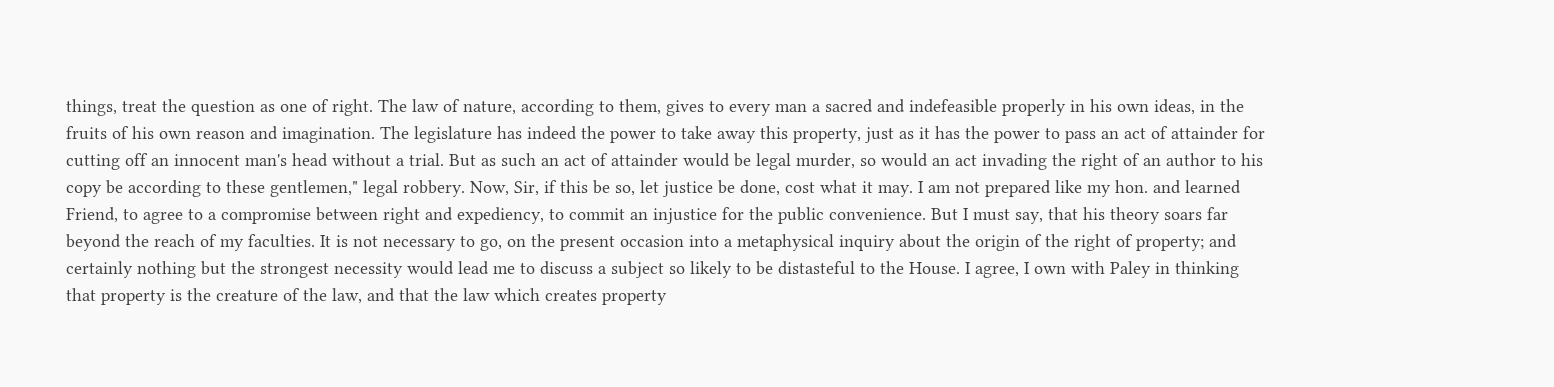things, treat the question as one of right. The law of nature, according to them, gives to every man a sacred and indefeasible properly in his own ideas, in the fruits of his own reason and imagination. The legislature has indeed the power to take away this property, just as it has the power to pass an act of attainder for cutting off an innocent man's head without a trial. But as such an act of attainder would be legal murder, so would an act invading the right of an author to his copy be according to these gentlemen," legal robbery. Now, Sir, if this be so, let justice be done, cost what it may. I am not prepared like my hon. and learned Friend, to agree to a compromise between right and expediency, to commit an injustice for the public convenience. But I must say, that his theory soars far beyond the reach of my faculties. It is not necessary to go, on the present occasion into a metaphysical inquiry about the origin of the right of property; and certainly nothing but the strongest necessity would lead me to discuss a subject so likely to be distasteful to the House. I agree, I own with Paley in thinking that property is the creature of the law, and that the law which creates property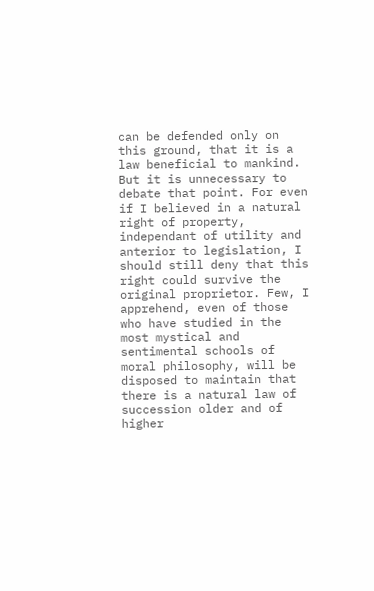can be defended only on this ground, that it is a law beneficial to mankind. But it is unnecessary to debate that point. For even if I believed in a natural right of property, independant of utility and anterior to legislation, I should still deny that this right could survive the original proprietor. Few, I apprehend, even of those who have studied in the most mystical and sentimental schools of moral philosophy, will be disposed to maintain that there is a natural law of succession older and of higher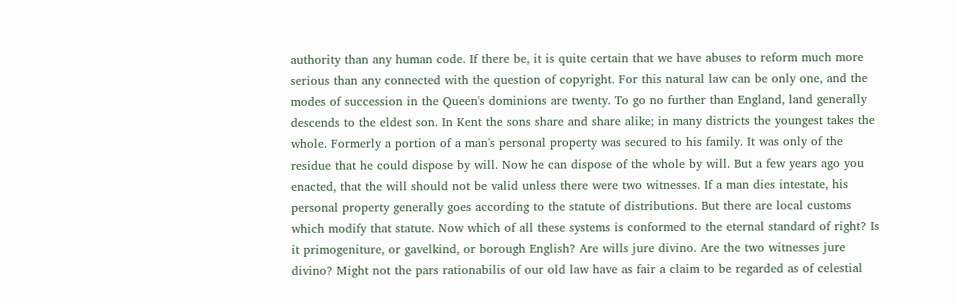authority than any human code. If there be, it is quite certain that we have abuses to reform much more serious than any connected with the question of copyright. For this natural law can be only one, and the modes of succession in the Queen's dominions are twenty. To go no further than England, land generally descends to the eldest son. In Kent the sons share and share alike; in many districts the youngest takes the whole. Formerly a portion of a man's personal property was secured to his family. It was only of the residue that he could dispose by will. Now he can dispose of the whole by will. But a few years ago you enacted, that the will should not be valid unless there were two witnesses. If a man dies intestate, his personal property generally goes according to the statute of distributions. But there are local customs which modify that statute. Now which of all these systems is conformed to the eternal standard of right? Is it primogeniture, or gavelkind, or borough English? Are wills jure divino. Are the two witnesses jure divino? Might not the pars rationabilis of our old law have as fair a claim to be regarded as of celestial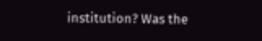institution? Was the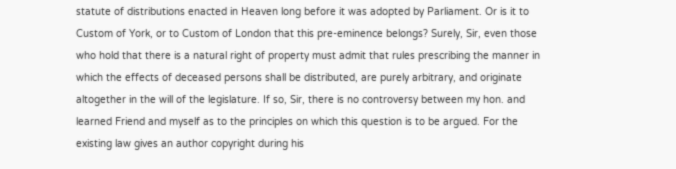statute of distributions enacted in Heaven long before it was adopted by Parliament. Or is it to Custom of York, or to Custom of London that this pre-eminence belongs? Surely, Sir, even those who hold that there is a natural right of property must admit that rules prescribing the manner in which the effects of deceased persons shall be distributed, are purely arbitrary, and originate altogether in the will of the legislature. If so, Sir, there is no controversy between my hon. and learned Friend and myself as to the principles on which this question is to be argued. For the existing law gives an author copyright during his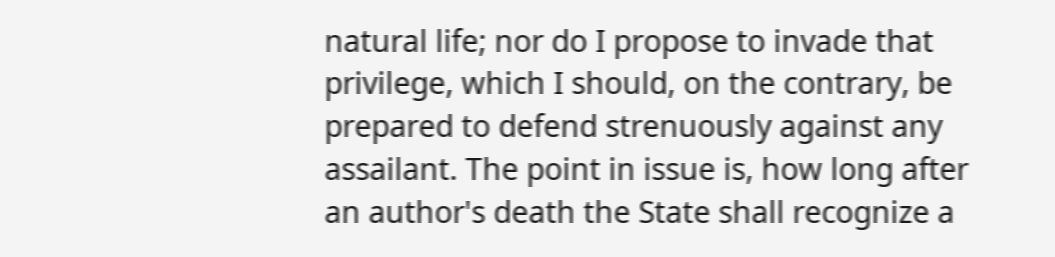natural life; nor do I propose to invade that privilege, which I should, on the contrary, be prepared to defend strenuously against any assailant. The point in issue is, how long after an author's death the State shall recognize a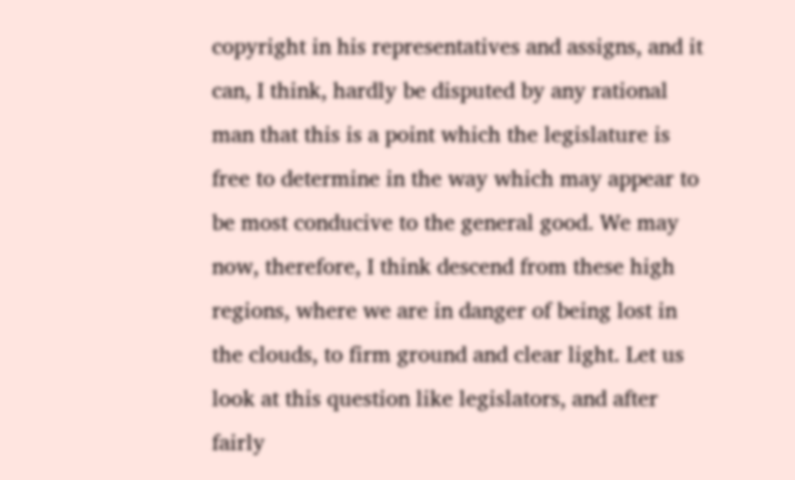copyright in his representatives and assigns, and it can, I think, hardly be disputed by any rational man that this is a point which the legislature is free to determine in the way which may appear to be most conducive to the general good. We may now, therefore, I think descend from these high regions, where we are in danger of being lost in the clouds, to firm ground and clear light. Let us look at this question like legislators, and after fairly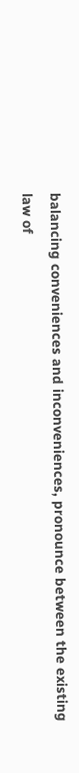balancing conveniences and inconveniences, pronounce between the existing law of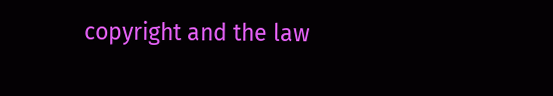copyright and the law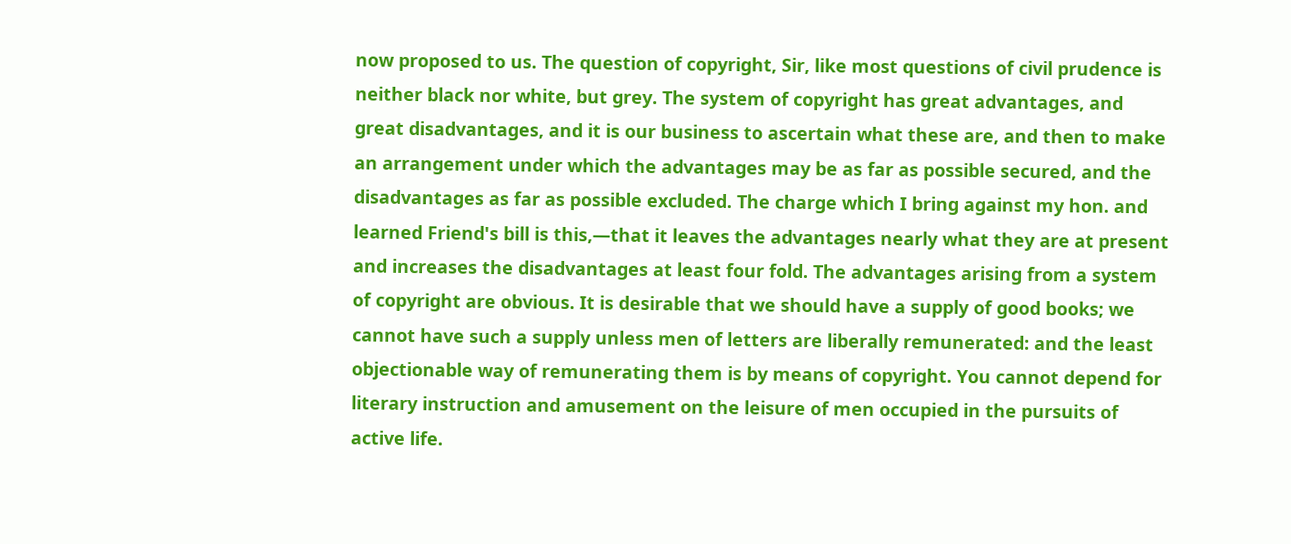now proposed to us. The question of copyright, Sir, like most questions of civil prudence is neither black nor white, but grey. The system of copyright has great advantages, and great disadvantages, and it is our business to ascertain what these are, and then to make an arrangement under which the advantages may be as far as possible secured, and the disadvantages as far as possible excluded. The charge which I bring against my hon. and learned Friend's bill is this,—that it leaves the advantages nearly what they are at present and increases the disadvantages at least four fold. The advantages arising from a system of copyright are obvious. It is desirable that we should have a supply of good books; we cannot have such a supply unless men of letters are liberally remunerated: and the least objectionable way of remunerating them is by means of copyright. You cannot depend for literary instruction and amusement on the leisure of men occupied in the pursuits of active life.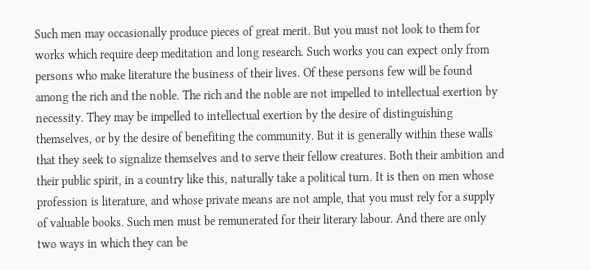Such men may occasionally produce pieces of great merit. But you must not look to them for works which require deep meditation and long research. Such works you can expect only from persons who make literature the business of their lives. Of these persons few will be found among the rich and the noble. The rich and the noble are not impelled to intellectual exertion by necessity. They may be impelled to intellectual exertion by the desire of distinguishing themselves, or by the desire of benefiting the community. But it is generally within these walls that they seek to signalize themselves and to serve their fellow creatures. Both their ambition and their public spirit, in a country like this, naturally take a political turn. It is then on men whose profession is literature, and whose private means are not ample, that you must rely for a supply of valuable books. Such men must be remunerated for their literary labour. And there are only two ways in which they can be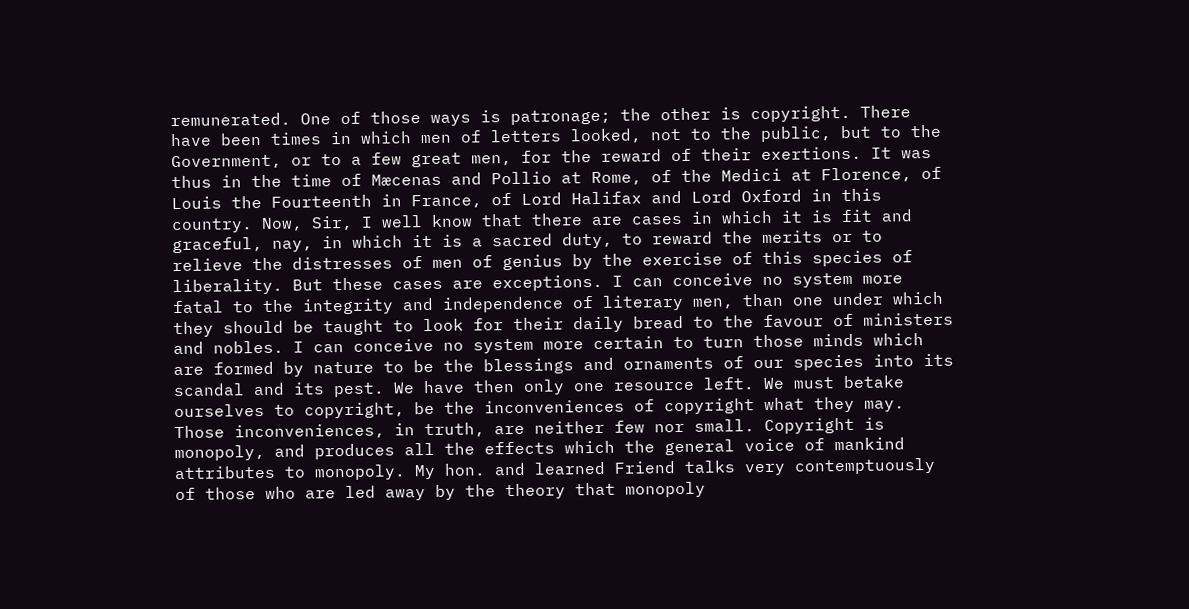remunerated. One of those ways is patronage; the other is copyright. There have been times in which men of letters looked, not to the public, but to the Government, or to a few great men, for the reward of their exertions. It was thus in the time of Mæcenas and Pollio at Rome, of the Medici at Florence, of Louis the Fourteenth in France, of Lord Halifax and Lord Oxford in this country. Now, Sir, I well know that there are cases in which it is fit and graceful, nay, in which it is a sacred duty, to reward the merits or to relieve the distresses of men of genius by the exercise of this species of liberality. But these cases are exceptions. I can conceive no system more fatal to the integrity and independence of literary men, than one under which they should be taught to look for their daily bread to the favour of ministers and nobles. I can conceive no system more certain to turn those minds which are formed by nature to be the blessings and ornaments of our species into its scandal and its pest. We have then only one resource left. We must betake ourselves to copyright, be the inconveniences of copyright what they may. Those inconveniences, in truth, are neither few nor small. Copyright is monopoly, and produces all the effects which the general voice of mankind attributes to monopoly. My hon. and learned Friend talks very contemptuously of those who are led away by the theory that monopoly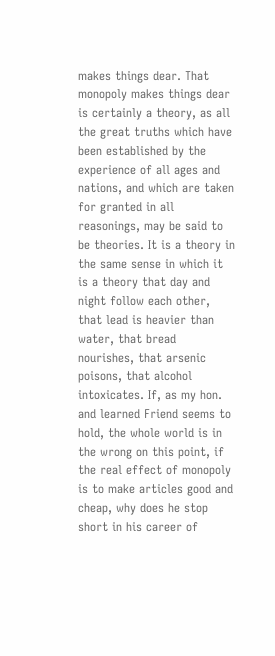makes things dear. That monopoly makes things dear is certainly a theory, as all the great truths which have been established by the experience of all ages and nations, and which are taken for granted in all reasonings, may be said to be theories. It is a theory in the same sense in which it is a theory that day and night follow each other, that lead is heavier than water, that bread nourishes, that arsenic poisons, that alcohol intoxicates. If, as my hon. and learned Friend seems to hold, the whole world is in the wrong on this point, if the real effect of monopoly is to make articles good and cheap, why does he stop short in his career of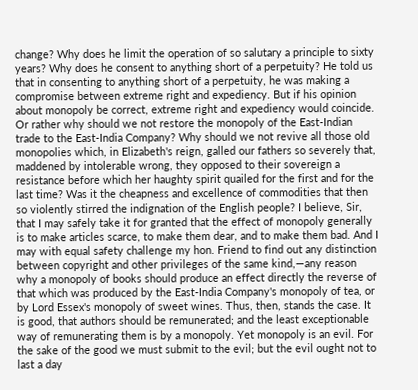change? Why does he limit the operation of so salutary a principle to sixty years? Why does he consent to anything short of a perpetuity? He told us that in consenting to anything short of a perpetuity, he was making a compromise between extreme right and expediency. But if his opinion about monopoly be correct, extreme right and expediency would coincide. Or rather why should we not restore the monopoly of the East-Indian trade to the East-India Company? Why should we not revive all those old monopolies which, in Elizabeth's reign, galled our fathers so severely that, maddened by intolerable wrong, they opposed to their sovereign a resistance before which her haughty spirit quailed for the first and for the last time? Was it the cheapness and excellence of commodities that then so violently stirred the indignation of the English people? I believe, Sir, that I may safely take it for granted that the effect of monopoly generally is to make articles scarce, to make them dear, and to make them bad. And I may with equal safety challenge my hon. Friend to find out any distinction between copyright and other privileges of the same kind,—any reason why a monopoly of books should produce an effect directly the reverse of that which was produced by the East-India Company's monopoly of tea, or by Lord Essex's monopoly of sweet wines. Thus, then, stands the case. It is good, that authors should be remunerated; and the least exceptionable way of remunerating them is by a monopoly. Yet monopoly is an evil. For the sake of the good we must submit to the evil; but the evil ought not to last a day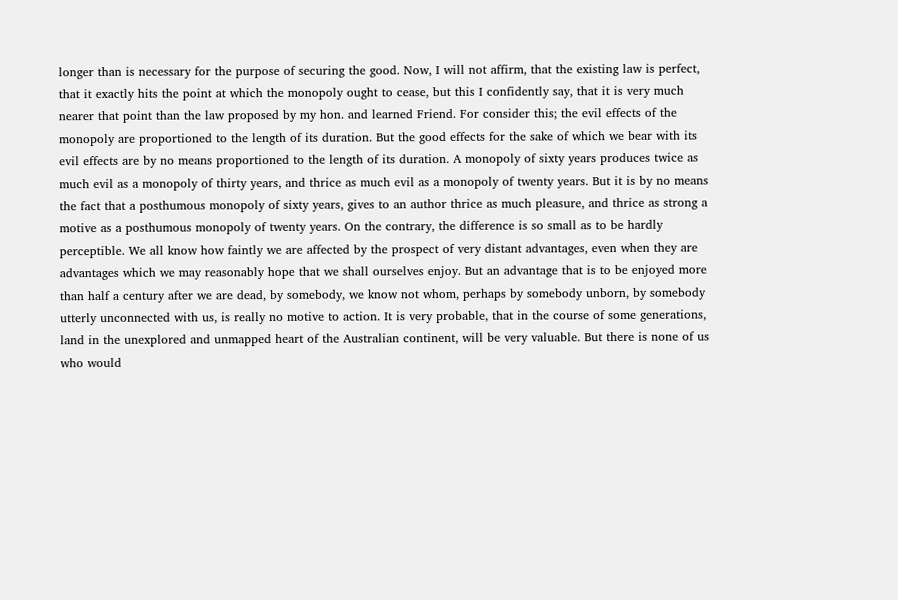longer than is necessary for the purpose of securing the good. Now, I will not affirm, that the existing law is perfect, that it exactly hits the point at which the monopoly ought to cease, but this I confidently say, that it is very much nearer that point than the law proposed by my hon. and learned Friend. For consider this; the evil effects of the monopoly are proportioned to the length of its duration. But the good effects for the sake of which we bear with its evil effects are by no means proportioned to the length of its duration. A monopoly of sixty years produces twice as much evil as a monopoly of thirty years, and thrice as much evil as a monopoly of twenty years. But it is by no means the fact that a posthumous monopoly of sixty years, gives to an author thrice as much pleasure, and thrice as strong a motive as a posthumous monopoly of twenty years. On the contrary, the difference is so small as to be hardly perceptible. We all know how faintly we are affected by the prospect of very distant advantages, even when they are advantages which we may reasonably hope that we shall ourselves enjoy. But an advantage that is to be enjoyed more than half a century after we are dead, by somebody, we know not whom, perhaps by somebody unborn, by somebody utterly unconnected with us, is really no motive to action. It is very probable, that in the course of some generations, land in the unexplored and unmapped heart of the Australian continent, will be very valuable. But there is none of us who would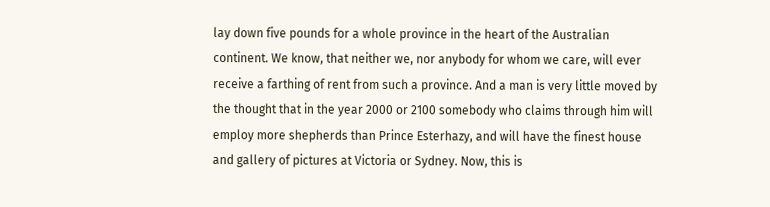lay down five pounds for a whole province in the heart of the Australian continent. We know, that neither we, nor anybody for whom we care, will ever receive a farthing of rent from such a province. And a man is very little moved by the thought that in the year 2000 or 2100 somebody who claims through him will employ more shepherds than Prince Esterhazy, and will have the finest house and gallery of pictures at Victoria or Sydney. Now, this is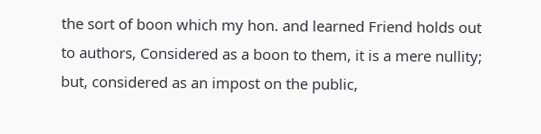the sort of boon which my hon. and learned Friend holds out to authors, Considered as a boon to them, it is a mere nullity; but, considered as an impost on the public,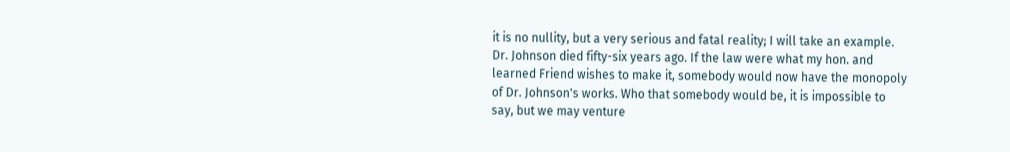it is no nullity, but a very serious and fatal reality; I will take an example. Dr. Johnson died fifty-six years ago. If the law were what my hon. and learned Friend wishes to make it, somebody would now have the monopoly of Dr. Johnson's works. Who that somebody would be, it is impossible to say, but we may venture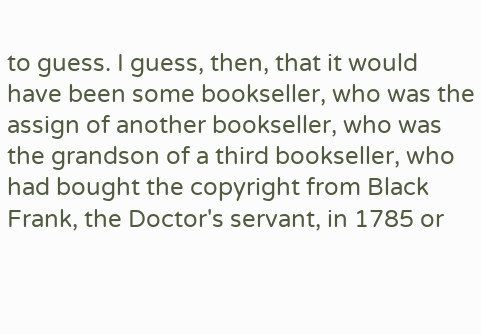to guess. I guess, then, that it would have been some bookseller, who was the assign of another bookseller, who was the grandson of a third bookseller, who had bought the copyright from Black Frank, the Doctor's servant, in 1785 or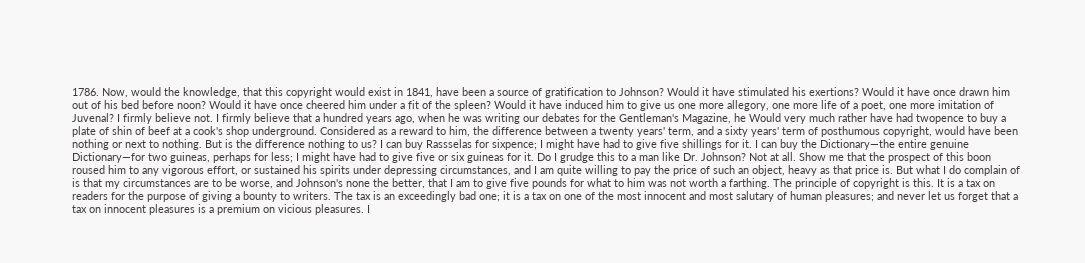1786. Now, would the knowledge, that this copyright would exist in 1841, have been a source of gratification to Johnson? Would it have stimulated his exertions? Would it have once drawn him out of his bed before noon? Would it have once cheered him under a fit of the spleen? Would it have induced him to give us one more allegory, one more life of a poet, one more imitation of Juvenal? I firmly believe not. I firmly believe that a hundred years ago, when he was writing our debates for the Gentleman's Magazine, he Would very much rather have had twopence to buy a plate of shin of beef at a cook's shop underground. Considered as a reward to him, the difference between a twenty years' term, and a sixty years' term of posthumous copyright, would have been nothing or next to nothing. But is the difference nothing to us? I can buy Rassselas for sixpence; I might have had to give five shillings for it. I can buy the Dictionary—the entire genuine Dictionary—for two guineas, perhaps for less; I might have had to give five or six guineas for it. Do I grudge this to a man like Dr. Johnson? Not at all. Show me that the prospect of this boon roused him to any vigorous effort, or sustained his spirits under depressing circumstances, and I am quite willing to pay the price of such an object, heavy as that price is. But what I do complain of is that my circumstances are to be worse, and Johnson's none the better, that I am to give five pounds for what to him was not worth a farthing. The principle of copyright is this. It is a tax on readers for the purpose of giving a bounty to writers. The tax is an exceedingly bad one; it is a tax on one of the most innocent and most salutary of human pleasures; and never let us forget that a tax on innocent pleasures is a premium on vicious pleasures. I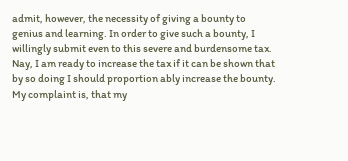admit, however, the necessity of giving a bounty to genius and learning. In order to give such a bounty, I willingly submit even to this severe and burdensome tax. Nay, I am ready to increase the tax if it can be shown that by so doing I should proportion ably increase the bounty. My complaint is, that my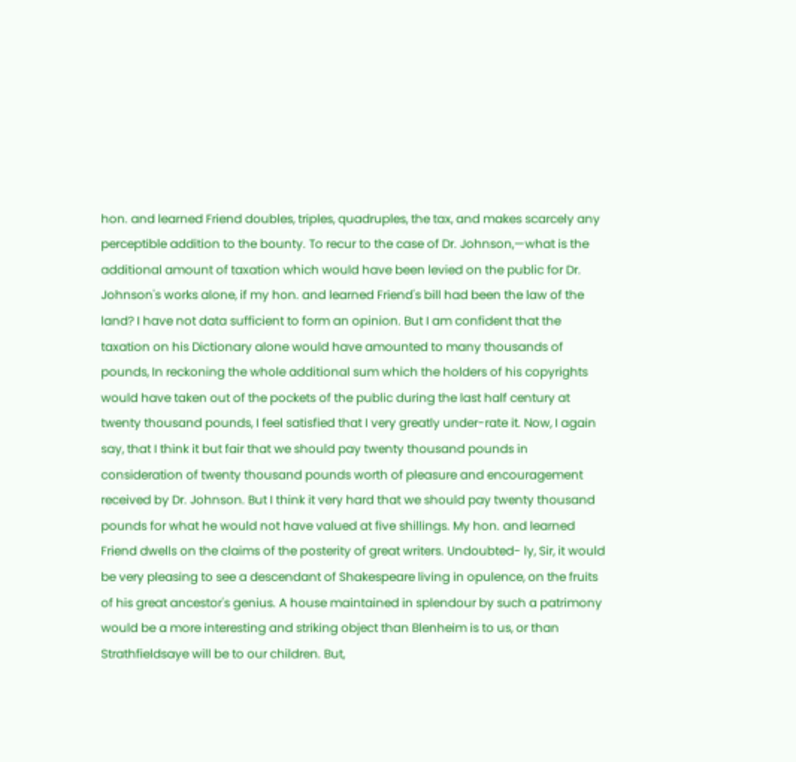hon. and learned Friend doubles, triples, quadruples, the tax, and makes scarcely any perceptible addition to the bounty. To recur to the case of Dr. Johnson,—what is the additional amount of taxation which would have been levied on the public for Dr. Johnson's works alone, if my hon. and learned Friend's bill had been the law of the land? I have not data sufficient to form an opinion. But I am confident that the taxation on his Dictionary alone would have amounted to many thousands of pounds, In reckoning the whole additional sum which the holders of his copyrights would have taken out of the pockets of the public during the last half century at twenty thousand pounds, I feel satisfied that I very greatly under-rate it. Now, I again say, that I think it but fair that we should pay twenty thousand pounds in consideration of twenty thousand pounds worth of pleasure and encouragement received by Dr. Johnson. But I think it very hard that we should pay twenty thousand pounds for what he would not have valued at five shillings. My hon. and learned Friend dwells on the claims of the posterity of great writers. Undoubted- ly, Sir, it would be very pleasing to see a descendant of Shakespeare living in opulence, on the fruits of his great ancestor's genius. A house maintained in splendour by such a patrimony would be a more interesting and striking object than Blenheim is to us, or than Strathfieldsaye will be to our children. But,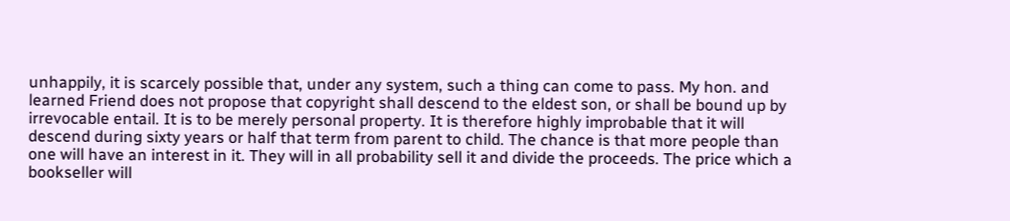unhappily, it is scarcely possible that, under any system, such a thing can come to pass. My hon. and learned Friend does not propose that copyright shall descend to the eldest son, or shall be bound up by irrevocable entail. It is to be merely personal property. It is therefore highly improbable that it will descend during sixty years or half that term from parent to child. The chance is that more people than one will have an interest in it. They will in all probability sell it and divide the proceeds. The price which a bookseller will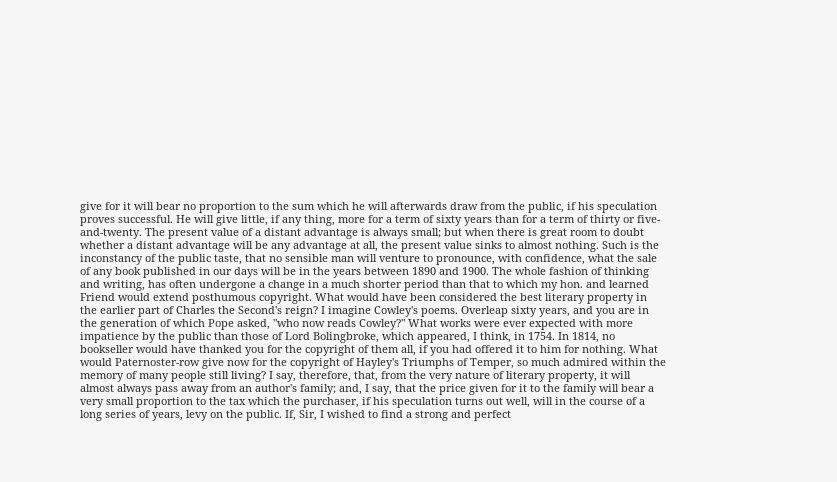give for it will bear no proportion to the sum which he will afterwards draw from the public, if his speculation proves successful. He will give little, if any thing, more for a term of sixty years than for a term of thirty or five-and-twenty. The present value of a distant advantage is always small; but when there is great room to doubt whether a distant advantage will be any advantage at all, the present value sinks to almost nothing. Such is the inconstancy of the public taste, that no sensible man will venture to pronounce, with confidence, what the sale of any book published in our days will be in the years between 1890 and 1900. The whole fashion of thinking and writing, has often undergone a change in a much shorter period than that to which my hon. and learned Friend would extend posthumous copyright. What would have been considered the best literary property in the earlier part of Charles the Second's reign? I imagine Cowley's poems. Overleap sixty years, and you are in the generation of which Pope asked, "who now reads Cowley?" What works were ever expected with more impatience by the public than those of Lord Bolingbroke, which appeared, I think, in 1754. In 1814, no bookseller would have thanked you for the copyright of them all, if you had offered it to him for nothing. What would Paternoster-row give now for the copyright of Hayley's Triumphs of Temper, so much admired within the memory of many people still living? I say, therefore, that, from the very nature of literary property, it will almost always pass away from an author's family; and, I say, that the price given for it to the family will bear a very small proportion to the tax which the purchaser, if his speculation turns out well, will in the course of a long series of years, levy on the public. If, Sir, I wished to find a strong and perfect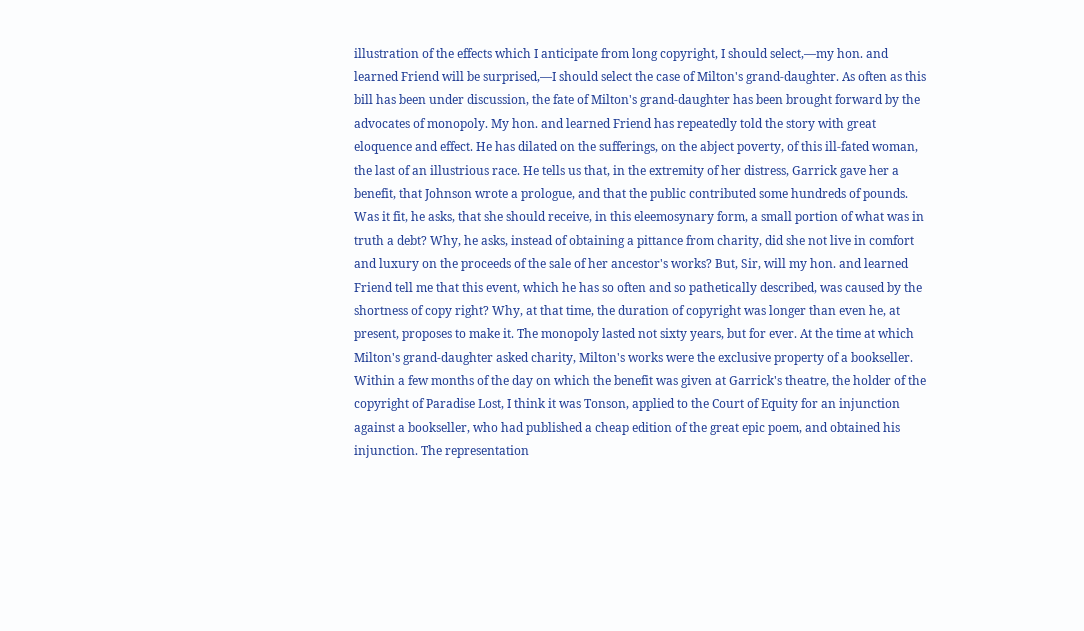illustration of the effects which I anticipate from long copyright, I should select,—my hon. and learned Friend will be surprised,—I should select the case of Milton's grand-daughter. As often as this bill has been under discussion, the fate of Milton's grand-daughter has been brought forward by the advocates of monopoly. My hon. and learned Friend has repeatedly told the story with great eloquence and effect. He has dilated on the sufferings, on the abject poverty, of this ill-fated woman, the last of an illustrious race. He tells us that, in the extremity of her distress, Garrick gave her a benefit, that Johnson wrote a prologue, and that the public contributed some hundreds of pounds. Was it fit, he asks, that she should receive, in this eleemosynary form, a small portion of what was in truth a debt? Why, he asks, instead of obtaining a pittance from charity, did she not live in comfort and luxury on the proceeds of the sale of her ancestor's works? But, Sir, will my hon. and learned Friend tell me that this event, which he has so often and so pathetically described, was caused by the shortness of copy right? Why, at that time, the duration of copyright was longer than even he, at present, proposes to make it. The monopoly lasted not sixty years, but for ever. At the time at which Milton's grand-daughter asked charity, Milton's works were the exclusive property of a bookseller. Within a few months of the day on which the benefit was given at Garrick's theatre, the holder of the copyright of Paradise Lost, I think it was Tonson, applied to the Court of Equity for an injunction against a bookseller, who had published a cheap edition of the great epic poem, and obtained his injunction. The representation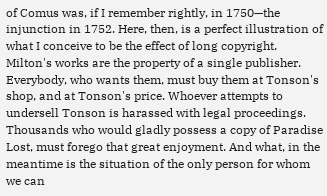of Comus was, if I remember rightly, in 1750—the injunction in 1752. Here, then, is a perfect illustration of what I conceive to be the effect of long copyright. Milton's works are the property of a single publisher. Everybody, who wants them, must buy them at Tonson's shop, and at Tonson's price. Whoever attempts to undersell Tonson is harassed with legal proceedings. Thousands who would gladly possess a copy of Paradise Lost, must forego that great enjoyment. And what, in the meantime is the situation of the only person for whom we can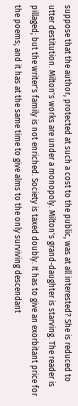suppose that the author, protected at such a cost to the public, was at all interested? She is reduced to utter destitution. Milton's works are under a monopoly. Milton's grand-daughter is starving. The reader is pillaged; but the writer's family is not enriched. Society is taxed doubly. It has to give an exorbitant price for the poems; and it has at the same time to give alms to the only surviving descendant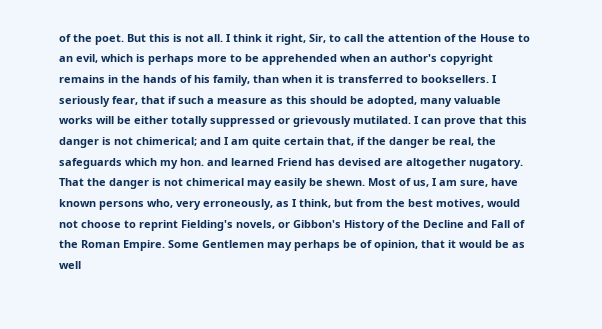of the poet. But this is not all. I think it right, Sir, to call the attention of the House to an evil, which is perhaps more to be apprehended when an author's copyright remains in the hands of his family, than when it is transferred to booksellers. I seriously fear, that if such a measure as this should be adopted, many valuable works will be either totally suppressed or grievously mutilated. I can prove that this danger is not chimerical; and I am quite certain that, if the danger be real, the safeguards which my hon. and learned Friend has devised are altogether nugatory. That the danger is not chimerical may easily be shewn. Most of us, I am sure, have known persons who, very erroneously, as I think, but from the best motives, would not choose to reprint Fielding's novels, or Gibbon's History of the Decline and Fall of the Roman Empire. Some Gentlemen may perhaps be of opinion, that it would be as well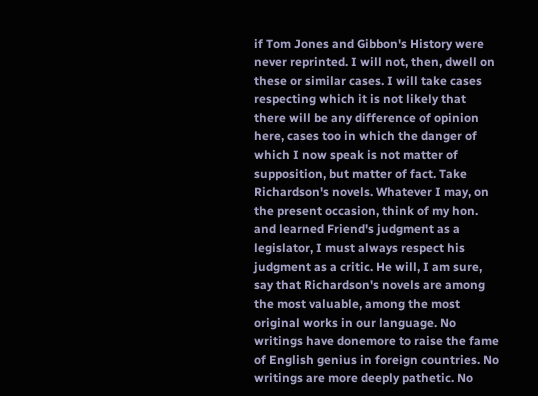if Tom Jones and Gibbon's History were never reprinted. I will not, then, dwell on these or similar cases. I will take cases respecting which it is not likely that there will be any difference of opinion here, cases too in which the danger of which I now speak is not matter of supposition, but matter of fact. Take Richardson's novels. Whatever I may, on the present occasion, think of my hon. and learned Friend's judgment as a legislator, I must always respect his judgment as a critic. He will, I am sure, say that Richardson's novels are among the most valuable, among the most original works in our language. No writings have donemore to raise the fame of English genius in foreign countries. No writings are more deeply pathetic. No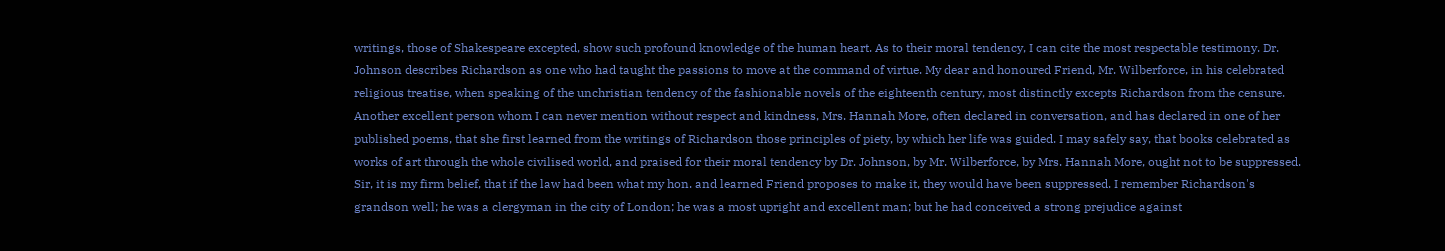writings, those of Shakespeare excepted, show such profound knowledge of the human heart. As to their moral tendency, I can cite the most respectable testimony. Dr. Johnson describes Richardson as one who had taught the passions to move at the command of virtue. My dear and honoured Friend, Mr. Wilberforce, in his celebrated religious treatise, when speaking of the unchristian tendency of the fashionable novels of the eighteenth century, most distinctly excepts Richardson from the censure. Another excellent person whom I can never mention without respect and kindness, Mrs. Hannah More, often declared in conversation, and has declared in one of her published poems, that she first learned from the writings of Richardson those principles of piety, by which her life was guided. I may safely say, that books celebrated as works of art through the whole civilised world, and praised for their moral tendency by Dr. Johnson, by Mr. Wilberforce, by Mrs. Hannah More, ought not to be suppressed. Sir, it is my firm belief, that if the law had been what my hon. and learned Friend proposes to make it, they would have been suppressed. I remember Richardson's grandson well; he was a clergyman in the city of London; he was a most upright and excellent man; but he had conceived a strong prejudice against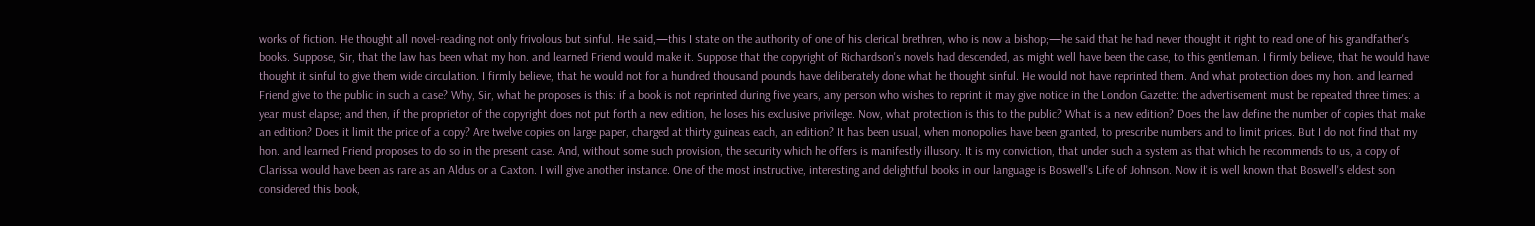works of fiction. He thought all novel-reading not only frivolous but sinful. He said,—this I state on the authority of one of his clerical brethren, who is now a bishop;—he said that he had never thought it right to read one of his grandfather's books. Suppose, Sir, that the law has been what my hon. and learned Friend would make it. Suppose that the copyright of Richardson's novels had descended, as might well have been the case, to this gentleman. I firmly believe, that he would have thought it sinful to give them wide circulation. I firmly believe, that he would not for a hundred thousand pounds have deliberately done what he thought sinful. He would not have reprinted them. And what protection does my hon. and learned Friend give to the public in such a case? Why, Sir, what he proposes is this: if a book is not reprinted during five years, any person who wishes to reprint it may give notice in the London Gazette: the advertisement must be repeated three times: a year must elapse; and then, if the proprietor of the copyright does not put forth a new edition, he loses his exclusive privilege. Now, what protection is this to the public? What is a new edition? Does the law define the number of copies that make an edition? Does it limit the price of a copy? Are twelve copies on large paper, charged at thirty guineas each, an edition? It has been usual, when monopolies have been granted, to prescribe numbers and to limit prices. But I do not find that my hon. and learned Friend proposes to do so in the present case. And, without some such provision, the security which he offers is manifestly illusory. It is my conviction, that under such a system as that which he recommends to us, a copy of Clarissa would have been as rare as an Aldus or a Caxton. I will give another instance. One of the most instructive, interesting and delightful books in our language is Boswell's Life of Johnson. Now it is well known that Boswell's eldest son considered this book,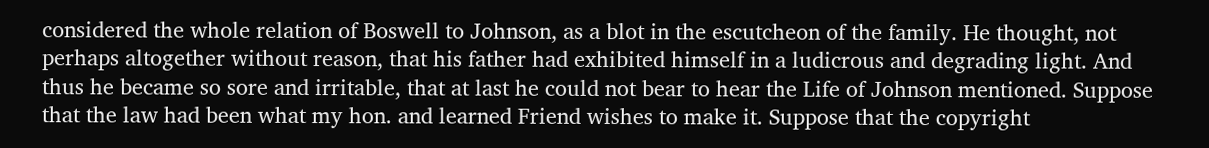considered the whole relation of Boswell to Johnson, as a blot in the escutcheon of the family. He thought, not perhaps altogether without reason, that his father had exhibited himself in a ludicrous and degrading light. And thus he became so sore and irritable, that at last he could not bear to hear the Life of Johnson mentioned. Suppose that the law had been what my hon. and learned Friend wishes to make it. Suppose that the copyright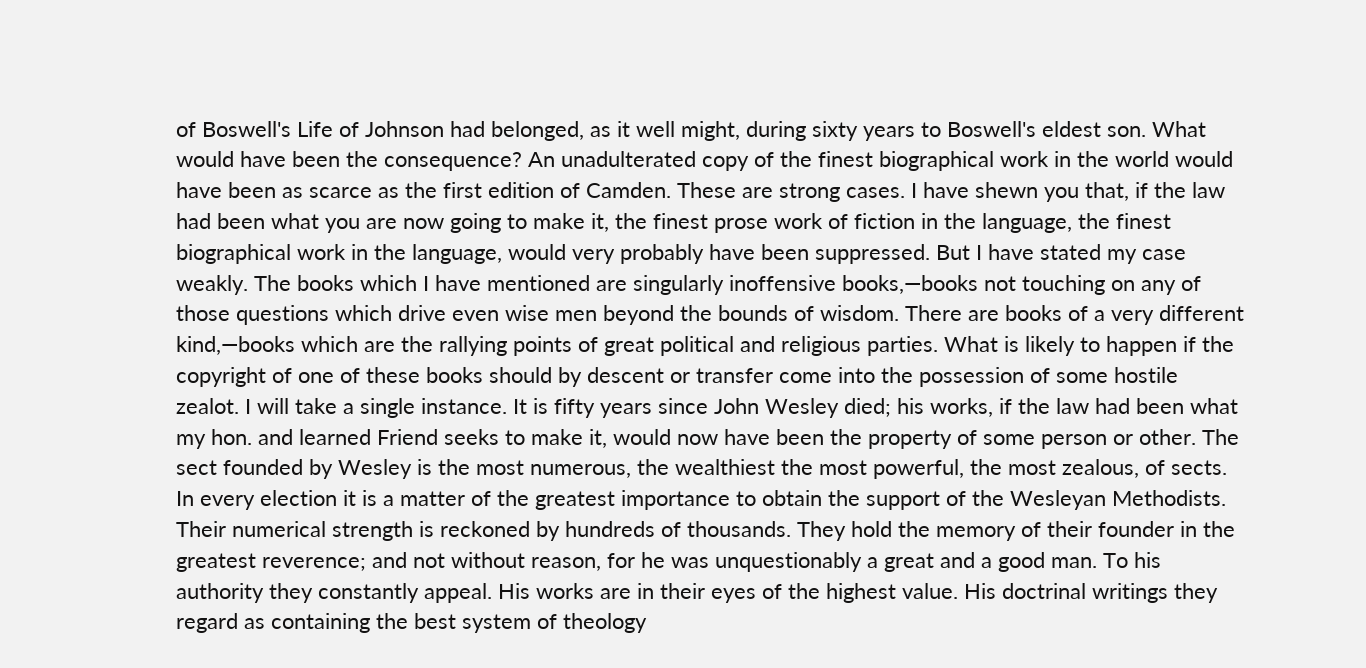of Boswell's Life of Johnson had belonged, as it well might, during sixty years to Boswell's eldest son. What would have been the consequence? An unadulterated copy of the finest biographical work in the world would have been as scarce as the first edition of Camden. These are strong cases. I have shewn you that, if the law had been what you are now going to make it, the finest prose work of fiction in the language, the finest biographical work in the language, would very probably have been suppressed. But I have stated my case weakly. The books which I have mentioned are singularly inoffensive books,—books not touching on any of those questions which drive even wise men beyond the bounds of wisdom. There are books of a very different kind,—books which are the rallying points of great political and religious parties. What is likely to happen if the copyright of one of these books should by descent or transfer come into the possession of some hostile zealot. I will take a single instance. It is fifty years since John Wesley died; his works, if the law had been what my hon. and learned Friend seeks to make it, would now have been the property of some person or other. The sect founded by Wesley is the most numerous, the wealthiest the most powerful, the most zealous, of sects. In every election it is a matter of the greatest importance to obtain the support of the Wesleyan Methodists. Their numerical strength is reckoned by hundreds of thousands. They hold the memory of their founder in the greatest reverence; and not without reason, for he was unquestionably a great and a good man. To his authority they constantly appeal. His works are in their eyes of the highest value. His doctrinal writings they regard as containing the best system of theology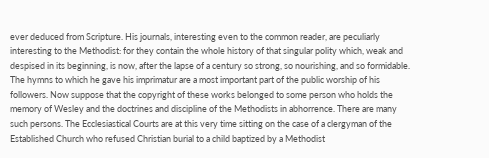ever deduced from Scripture. His journals, interesting even to the common reader, are peculiarly interesting to the Methodist: for they contain the whole history of that singular polity which, weak and despised in its beginning, is now, after the lapse of a century so strong, so nourishing, and so formidable. The hymns to which he gave his imprimatur are a most important part of the public worship of his followers. Now suppose that the copyright of these works belonged to some person who holds the memory of Wesley and the doctrines and discipline of the Methodists in abhorrence. There are many such persons. The Ecclesiastical Courts are at this very time sitting on the case of a clergyman of the Established Church who refused Christian burial to a child baptized by a Methodist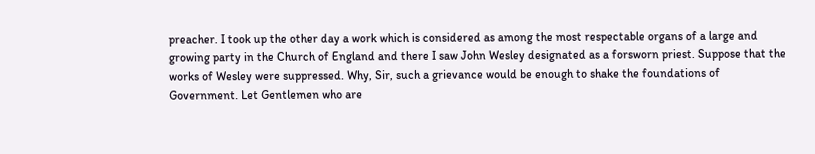preacher. I took up the other day a work which is considered as among the most respectable organs of a large and growing party in the Church of England and there I saw John Wesley designated as a forsworn priest. Suppose that the works of Wesley were suppressed. Why, Sir, such a grievance would be enough to shake the foundations of Government. Let Gentlemen who are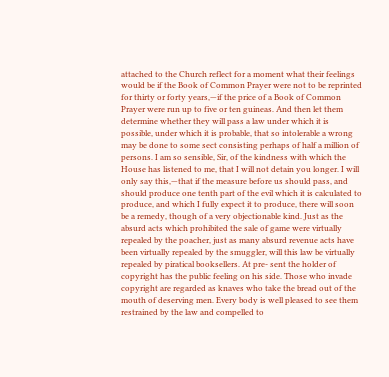attached to the Church reflect for a moment what their feelings would be if the Book of Common Prayer were not to be reprinted for thirty or forty years,—if the price of a Book of Common Prayer were run up to five or ten guineas. And then let them determine whether they will pass a law under which it is possible, under which it is probable, that so intolerable a wrong may be done to some sect consisting perhaps of half a million of persons. I am so sensible, Sir, of the kindness with which the House has listened to me, that I will not detain you longer. I will only say this,—that if the measure before us should pass, and should produce one tenth part of the evil which it is calculated to produce, and which I fully expect it to produce, there will soon be a remedy, though of a very objectionable kind. Just as the absurd acts which prohibited the sale of game were virtually repealed by the poacher, just as many absurd revenue acts have been virtually repealed by the smuggler, will this law be virtually repealed by piratical booksellers. At pre- sent the holder of copyright has the public feeling on his side. Those who invade copyright are regarded as knaves who take the bread out of the mouth of deserving men. Every body is well pleased to see them restrained by the law and compelled to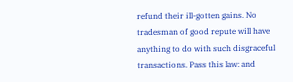refund their ill-gotten gains. No tradesman of good repute will have anything to do with such disgraceful transactions. Pass this law: and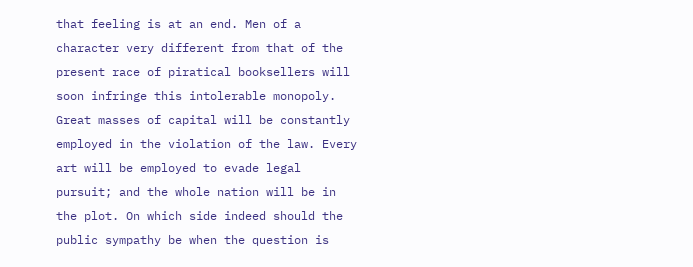that feeling is at an end. Men of a character very different from that of the present race of piratical booksellers will soon infringe this intolerable monopoly. Great masses of capital will be constantly employed in the violation of the law. Every art will be employed to evade legal pursuit; and the whole nation will be in the plot. On which side indeed should the public sympathy be when the question is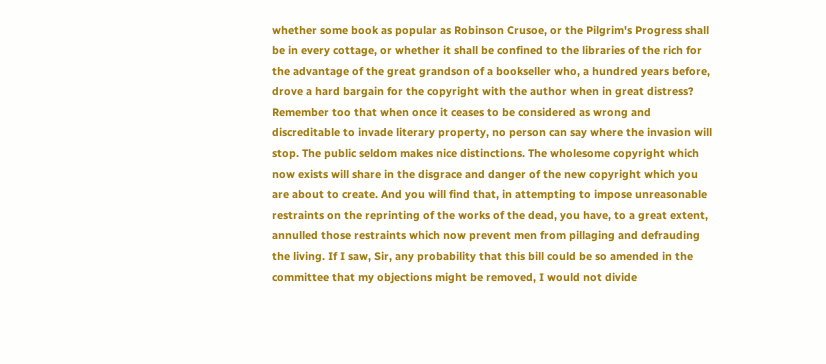whether some book as popular as Robinson Crusoe, or the Pilgrim's Progress shall be in every cottage, or whether it shall be confined to the libraries of the rich for the advantage of the great grandson of a bookseller who, a hundred years before, drove a hard bargain for the copyright with the author when in great distress? Remember too that when once it ceases to be considered as wrong and discreditable to invade literary property, no person can say where the invasion will stop. The public seldom makes nice distinctions. The wholesome copyright which now exists will share in the disgrace and danger of the new copyright which you are about to create. And you will find that, in attempting to impose unreasonable restraints on the reprinting of the works of the dead, you have, to a great extent, annulled those restraints which now prevent men from pillaging and defrauding the living. If I saw, Sir, any probability that this bill could be so amended in the committee that my objections might be removed, I would not divide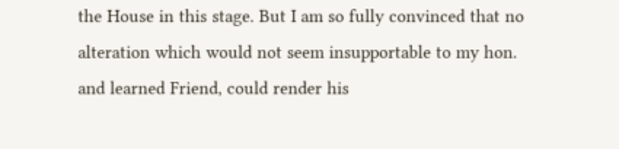the House in this stage. But I am so fully convinced that no alteration which would not seem insupportable to my hon. and learned Friend, could render his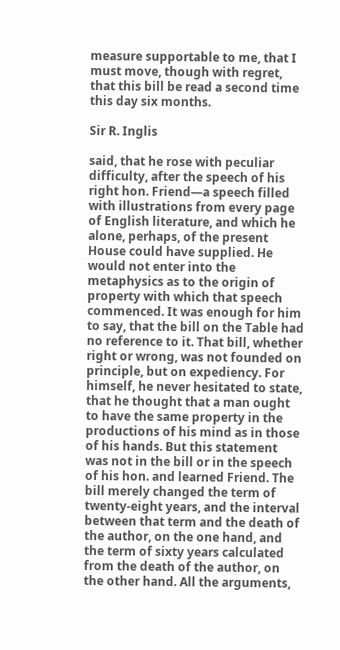measure supportable to me, that I must move, though with regret, that this bill be read a second time this day six months.

Sir R. Inglis

said, that he rose with peculiar difficulty, after the speech of his right hon. Friend—a speech filled with illustrations from every page of English literature, and which he alone, perhaps, of the present House could have supplied. He would not enter into the metaphysics as to the origin of property with which that speech commenced. It was enough for him to say, that the bill on the Table had no reference to it. That bill, whether right or wrong, was not founded on principle, but on expediency. For himself, he never hesitated to state, that he thought that a man ought to have the same property in the productions of his mind as in those of his hands. But this statement was not in the bill or in the speech of his hon. and learned Friend. The bill merely changed the term of twenty-eight years, and the interval between that term and the death of the author, on the one hand, and the term of sixty years calculated from the death of the author, on the other hand. All the arguments,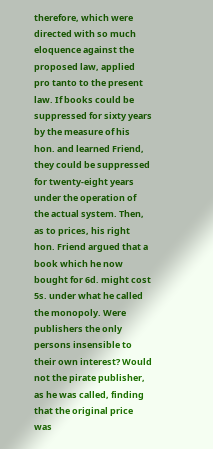therefore, which were directed with so much eloquence against the proposed law, applied pro tanto to the present law. If books could be suppressed for sixty years by the measure of his hon. and learned Friend, they could be suppressed for twenty-eight years under the operation of the actual system. Then, as to prices, his right hon. Friend argued that a book which he now bought for 6d. might cost 5s. under what he called the monopoly. Were publishers the only persons insensible to their own interest? Would not the pirate publisher, as he was called, finding that the original price was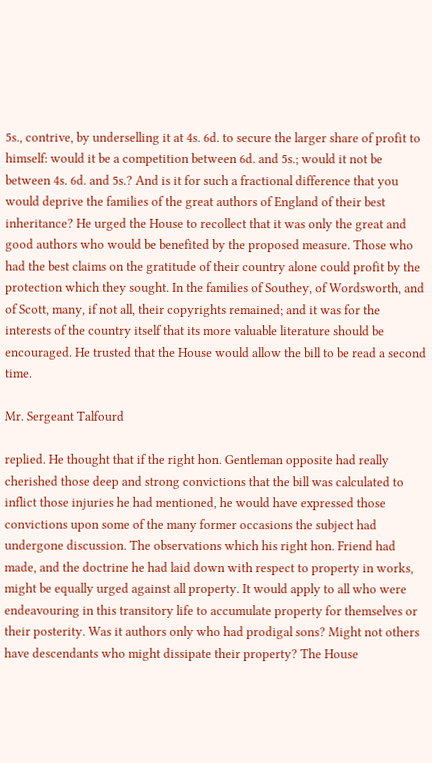5s., contrive, by underselling it at 4s. 6d. to secure the larger share of profit to himself: would it be a competition between 6d. and 5s.; would it not be between 4s. 6d. and 5s.? And is it for such a fractional difference that you would deprive the families of the great authors of England of their best inheritance? He urged the House to recollect that it was only the great and good authors who would be benefited by the proposed measure. Those who had the best claims on the gratitude of their country alone could profit by the protection which they sought. In the families of Southey, of Wordsworth, and of Scott, many, if not all, their copyrights remained; and it was for the interests of the country itself that its more valuable literature should be encouraged. He trusted that the House would allow the bill to be read a second time.

Mr. Sergeant Talfourd

replied. He thought that if the right hon. Gentleman opposite had really cherished those deep and strong convictions that the bill was calculated to inflict those injuries he had mentioned, he would have expressed those convictions upon some of the many former occasions the subject had undergone discussion. The observations which his right hon. Friend had made, and the doctrine he had laid down with respect to property in works, might be equally urged against all property. It would apply to all who were endeavouring in this transitory life to accumulate property for themselves or their posterity. Was it authors only who had prodigal sons? Might not others have descendants who might dissipate their property? The House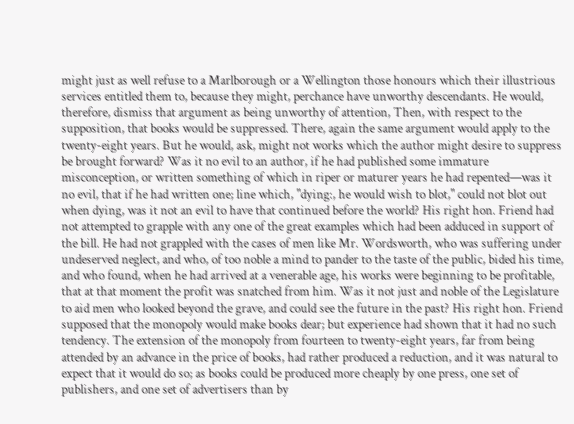might just as well refuse to a Marlborough or a Wellington those honours which their illustrious services entitled them to, because they might, perchance have unworthy descendants. He would, therefore, dismiss that argument as being unworthy of attention, Then, with respect to the supposition, that books would be suppressed. There, again the same argument would apply to the twenty-eight years. But he would, ask, might not works which the author might desire to suppress be brought forward? Was it no evil to an author, if he had published some immature misconception, or written something of which in riper or maturer years he had repented—was it no evil, that if he had written one; line which, "dying:, he would wish to blot," could not blot out when dying, was it not an evil to have that continued before the world? His right hon. Friend had not attempted to grapple with any one of the great examples which had been adduced in support of the bill. He had not grappled with the cases of men like Mr. Wordsworth, who was suffering under undeserved neglect, and who, of too noble a mind to pander to the taste of the public, bided his time, and who found, when he had arrived at a venerable age, his works were beginning to be profitable, that at that moment the profit was snatched from him. Was it not just and noble of the Legislature to aid men who looked beyond the grave, and could see the future in the past? His right hon. Friend supposed that the monopoly would make books dear; but experience had shown that it had no such tendency. The extension of the monopoly from fourteen to twenty-eight years, far from being attended by an advance in the price of books, had rather produced a reduction, and it was natural to expect that it would do so; as books could be produced more cheaply by one press, one set of publishers, and one set of advertisers than by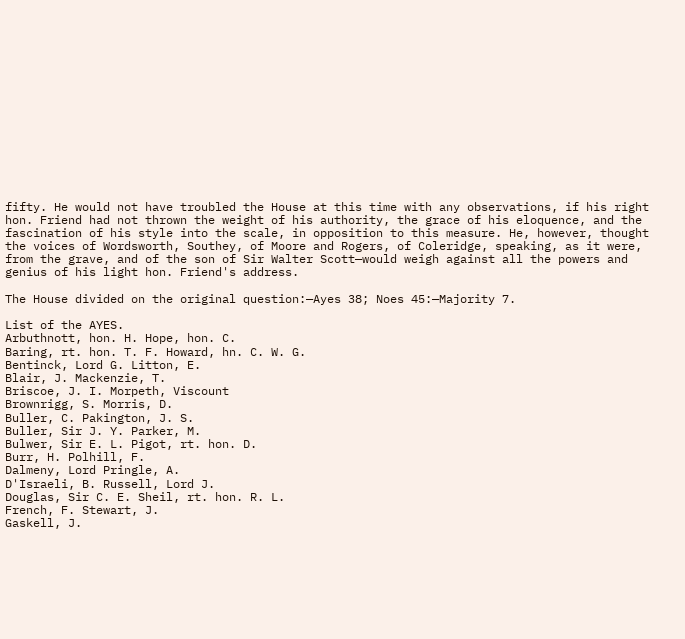fifty. He would not have troubled the House at this time with any observations, if his right hon. Friend had not thrown the weight of his authority, the grace of his eloquence, and the fascination of his style into the scale, in opposition to this measure. He, however, thought the voices of Wordsworth, Southey, of Moore and Rogers, of Coleridge, speaking, as it were, from the grave, and of the son of Sir Walter Scott—would weigh against all the powers and genius of his light hon. Friend's address.

The House divided on the original question:—Ayes 38; Noes 45:—Majority 7.

List of the AYES.
Arbuthnott, hon. H. Hope, hon. C.
Baring, rt. hon. T. F. Howard, hn. C. W. G.
Bentinck, Lord G. Litton, E.
Blair, J. Mackenzie, T.
Briscoe, J. I. Morpeth, Viscount
Brownrigg, S. Morris, D.
Buller, C. Pakington, J. S.
Buller, Sir J. Y. Parker, M.
Bulwer, Sir E. L. Pigot, rt. hon. D.
Burr, H. Polhill, F.
Dalmeny, Lord Pringle, A.
D'Israeli, B. Russell, Lord J.
Douglas, Sir C. E. Sheil, rt. hon. R. L.
French, F. Stewart, J.
Gaskell, J.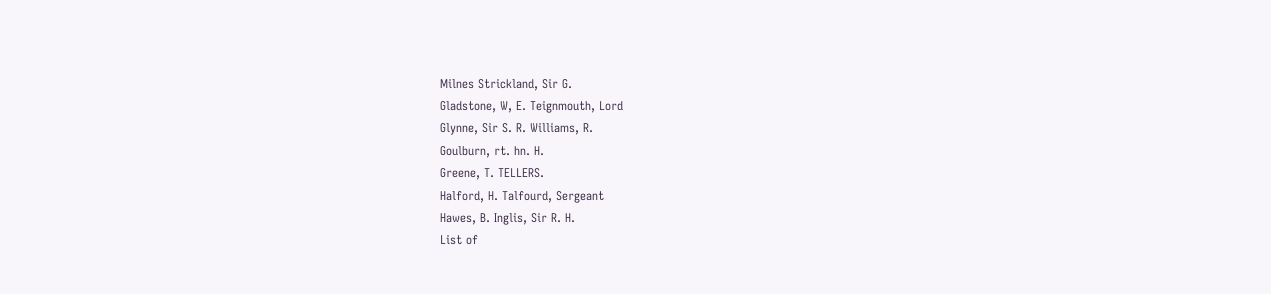Milnes Strickland, Sir G.
Gladstone, W, E. Teignmouth, Lord
Glynne, Sir S. R. Williams, R.
Goulburn, rt. hn. H.
Greene, T. TELLERS.
Halford, H. Talfourd, Sergeant
Hawes, B. Inglis, Sir R. H.
List of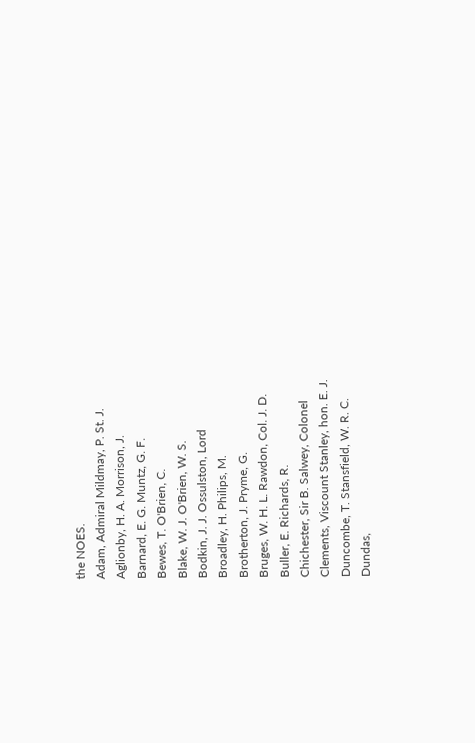the NOES.
Adam, Admiral Mildmay, P. St. J.
Aglionby, H. A. Morrison, J.
Barnard, E. G. Muntz, G. F.
Bewes, T. O'Brien, C.
Blake, W. J. O'Brien, W. S.
Bodkin, J. J. Ossulston, Lord
Broadley, H. Philips, M.
Brotherton, J. Pryme, G.
Bruges, W. H. L. Rawdon, Col. J. D.
Buller, E. Richards, R.
Chichester, Sir B. Salwey, Colonel
Clements, Viscount Stanley, hon. E. J.
Duncombe, T. Stansfield, W. R. C.
Dundas,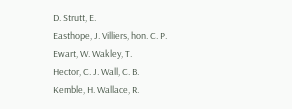D. Strutt, E.
Easthope, J. Villiers, hon. C. P.
Ewart, W. Wakley, T.
Hector, C. J. Wall, C. B.
Kemble, H. Wallace, R.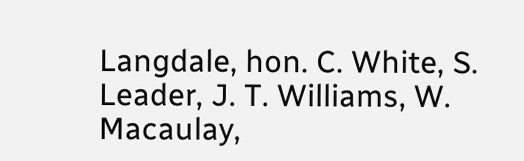Langdale, hon. C. White, S.
Leader, J. T. Williams, W.
Macaulay,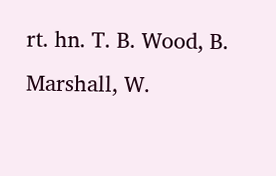rt. hn. T. B. Wood, B.
Marshall, W.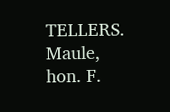TELLERS.
Maule, hon. F.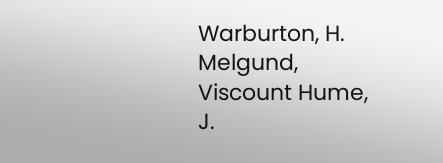Warburton, H.
Melgund, Viscount Hume, J.